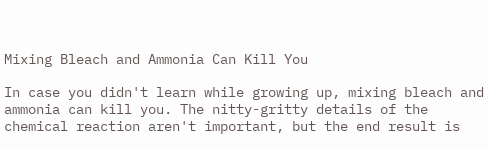Mixing Bleach and Ammonia Can Kill You

In case you didn't learn while growing up, mixing bleach and ammonia can kill you. The nitty-gritty details of the chemical reaction aren't important, but the end result is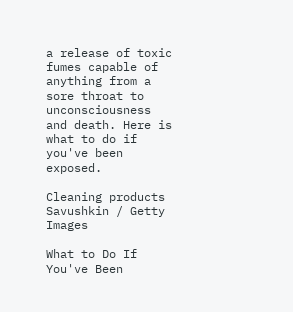a release of toxic fumes capable of anything from a sore throat to unconsciousness and death. Here is what to do if you've been exposed.

Cleaning products
Savushkin / Getty Images

What to Do If You've Been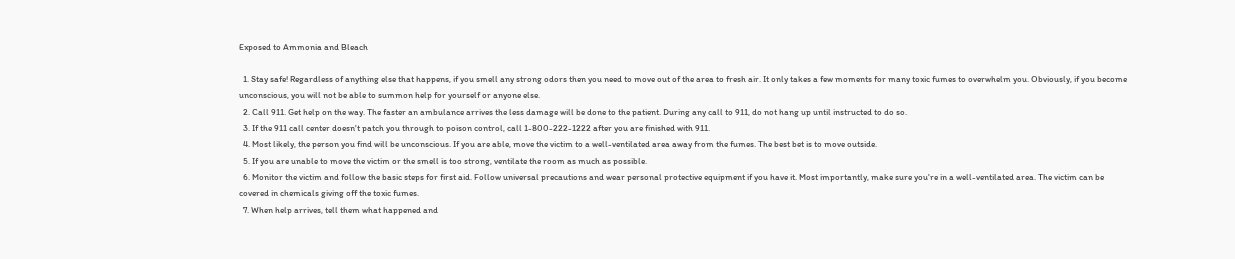Exposed to Ammonia and Bleach

  1. Stay safe! Regardless of anything else that happens, if you smell any strong odors then you need to move out of the area to fresh air. It only takes a few moments for many toxic fumes to overwhelm you. Obviously, if you become unconscious, you will not be able to summon help for yourself or anyone else.
  2. Call 911. Get help on the way. The faster an ambulance arrives the less damage will be done to the patient. During any call to 911, do not hang up until instructed to do so.
  3. If the 911 call center doesn't patch you through to poison control, call 1-800-222-1222 after you are finished with 911.
  4. Most likely, the person you find will be unconscious. If you are able, move the victim to a well-ventilated area away from the fumes. The best bet is to move outside.
  5. If you are unable to move the victim or the smell is too strong, ventilate the room as much as possible.
  6. Monitor the victim and follow the basic steps for first aid. Follow universal precautions and wear personal protective equipment if you have it. Most importantly, make sure you're in a well-ventilated area. The victim can be covered in chemicals giving off the toxic fumes.
  7. When help arrives, tell them what happened and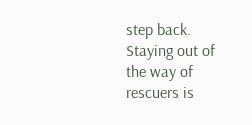step back. Staying out of the way of rescuers is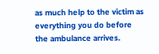as much help to the victim as everything you do before the ambulance arrives.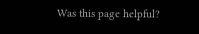Was this page helpful?